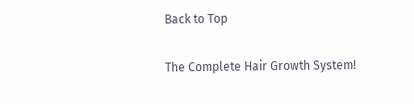Back to Top

The Complete Hair Growth System!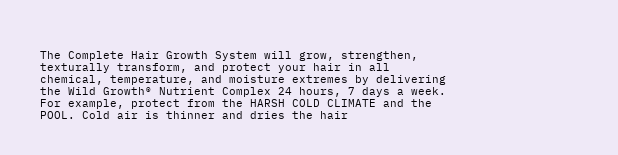The Complete Hair Growth System will grow, strengthen, texturally transform, and protect your hair in all chemical, temperature, and moisture extremes by delivering the Wild Growth® Nutrient Complex 24 hours, 7 days a week. For example, protect from the HARSH COLD CLIMATE and the POOL. Cold air is thinner and dries the hair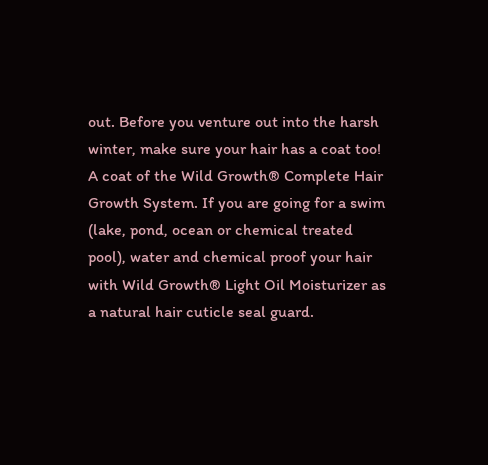out. Before you venture out into the harsh winter, make sure your hair has a coat too! A coat of the Wild Growth® Complete Hair Growth System. If you are going for a swim (lake, pond, ocean or chemical treated pool), water and chemical proof your hair with Wild Growth® Light Oil Moisturizer as a natural hair cuticle seal guard.